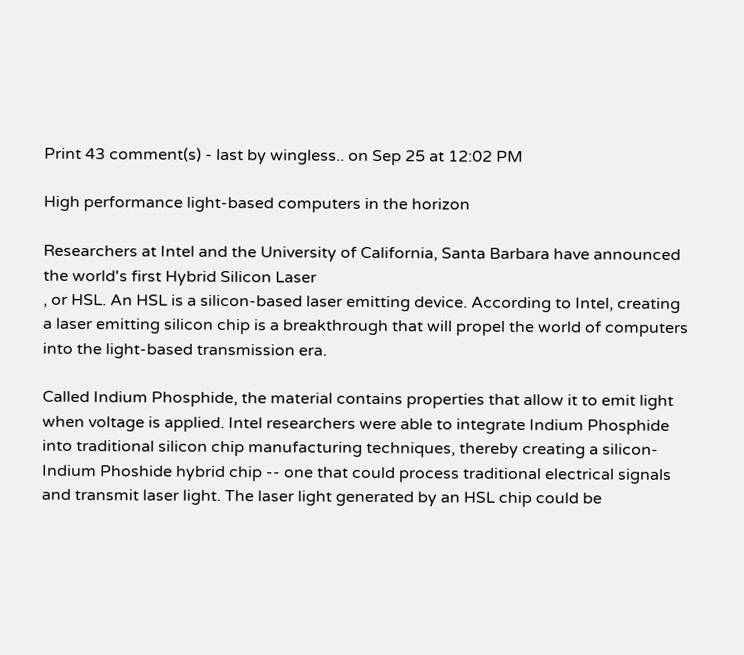Print 43 comment(s) - last by wingless.. on Sep 25 at 12:02 PM

High performance light-based computers in the horizon

Researchers at Intel and the University of California, Santa Barbara have announced
the world's first Hybrid Silicon Laser
, or HSL. An HSL is a silicon-based laser emitting device. According to Intel, creating a laser emitting silicon chip is a breakthrough that will propel the world of computers into the light-based transmission era.

Called Indium Phosphide, the material contains properties that allow it to emit light when voltage is applied. Intel researchers were able to integrate Indium Phosphide into traditional silicon chip manufacturing techniques, thereby creating a silicon-Indium Phoshide hybrid chip -- one that could process traditional electrical signals and transmit laser light. The laser light generated by an HSL chip could be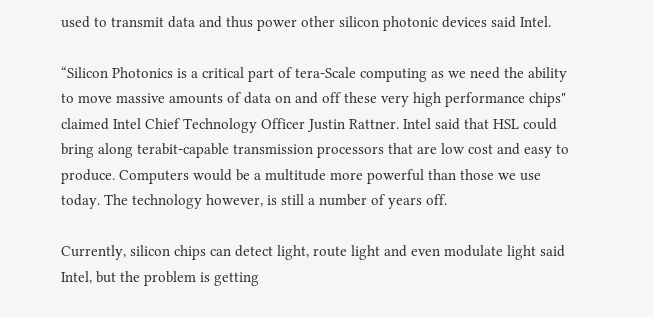used to transmit data and thus power other silicon photonic devices said Intel.

“Silicon Photonics is a critical part of tera-Scale computing as we need the ability to move massive amounts of data on and off these very high performance chips" claimed Intel Chief Technology Officer Justin Rattner. Intel said that HSL could bring along terabit-capable transmission processors that are low cost and easy to produce. Computers would be a multitude more powerful than those we use today. The technology however, is still a number of years off.

Currently, silicon chips can detect light, route light and even modulate light said Intel, but the problem is getting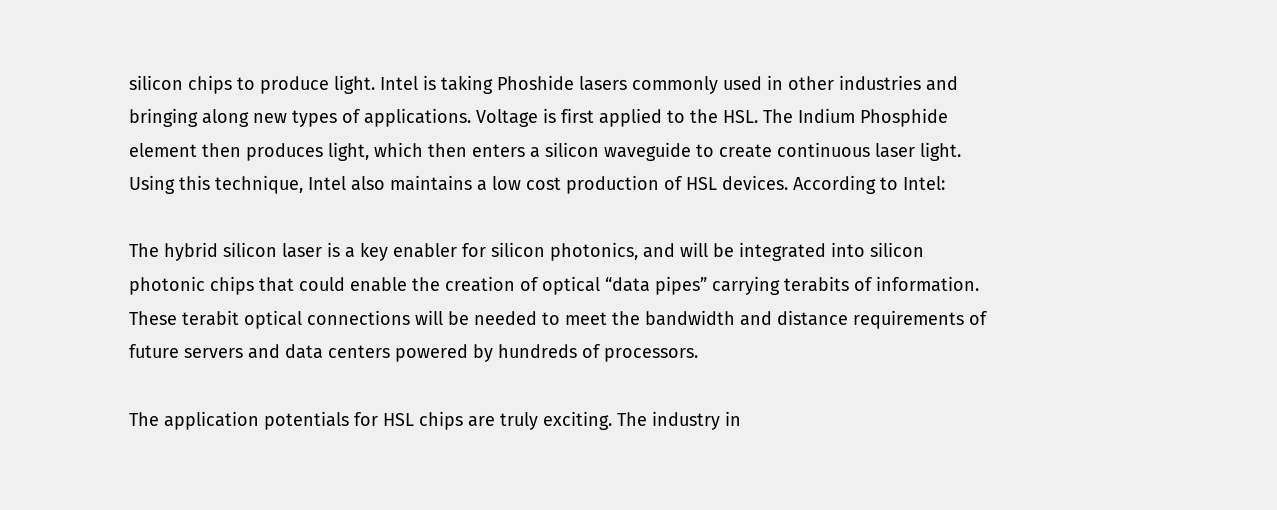silicon chips to produce light. Intel is taking Phoshide lasers commonly used in other industries and bringing along new types of applications. Voltage is first applied to the HSL. The Indium Phosphide element then produces light, which then enters a silicon waveguide to create continuous laser light. Using this technique, Intel also maintains a low cost production of HSL devices. According to Intel:

The hybrid silicon laser is a key enabler for silicon photonics, and will be integrated into silicon photonic chips that could enable the creation of optical “data pipes” carrying terabits of information. These terabit optical connections will be needed to meet the bandwidth and distance requirements of future servers and data centers powered by hundreds of processors.

The application potentials for HSL chips are truly exciting. The industry in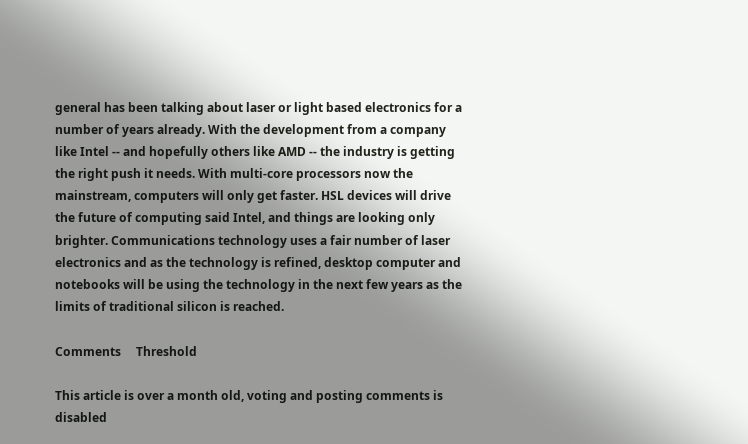general has been talking about laser or light based electronics for a number of years already. With the development from a company like Intel -- and hopefully others like AMD -- the industry is getting the right push it needs. With multi-core processors now the mainstream, computers will only get faster. HSL devices will drive the future of computing said Intel, and things are looking only brighter. Communications technology uses a fair number of laser electronics and as the technology is refined, desktop computer and notebooks will be using the technology in the next few years as the limits of traditional silicon is reached.

Comments     Threshold

This article is over a month old, voting and posting comments is disabled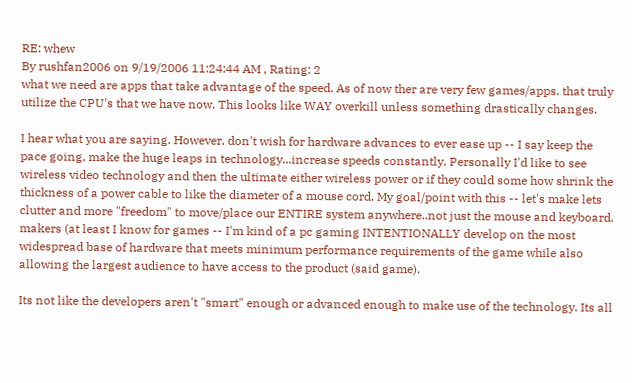RE: whew
By rushfan2006 on 9/19/2006 11:24:44 AM , Rating: 2
what we need are apps that take advantage of the speed. As of now ther are very few games/apps. that truly utilize the CPU's that we have now. This looks like WAY overkill unless something drastically changes.

I hear what you are saying. However, don't wish for hardware advances to ever ease up -- I say keep the pace going, make the huge leaps in technology...increase speeds constantly. Personally I'd like to see wireless video technology and then the ultimate either wireless power or if they could some how shrink the thickness of a power cable to like the diameter of a mouse cord. My goal/point with this -- let's make lets clutter and more "freedom" to move/place our ENTIRE system anywhere..not just the mouse and keyboard. makers (at least I know for games -- I'm kind of a pc gaming INTENTIONALLY develop on the most widespread base of hardware that meets minimum performance requirements of the game while also allowing the largest audience to have access to the product (said game).

Its not like the developers aren't "smart" enough or advanced enough to make use of the technology. Its all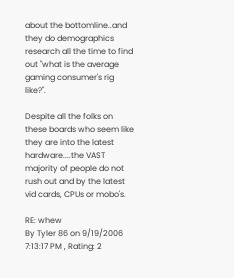about the bottomline..and they do demographics research all the time to find out "what is the average gaming consumer's rig like?".

Despite all the folks on these boards who seem like they are into the latest hardware....the VAST majority of people do not rush out and by the latest vid cards, CPUs or mobo's.

RE: whew
By Tyler 86 on 9/19/2006 7:13:17 PM , Rating: 2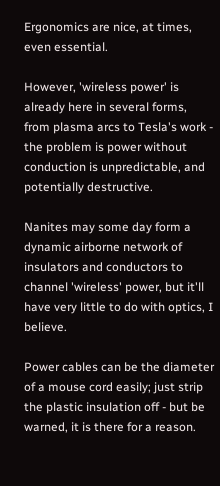Ergonomics are nice, at times, even essential.

However, 'wireless power' is already here in several forms, from plasma arcs to Tesla's work - the problem is power without conduction is unpredictable, and potentially destructive.

Nanites may some day form a dynamic airborne network of insulators and conductors to channel 'wireless' power, but it'll have very little to do with optics, I believe.

Power cables can be the diameter of a mouse cord easily; just strip the plastic insulation off - but be warned, it is there for a reason.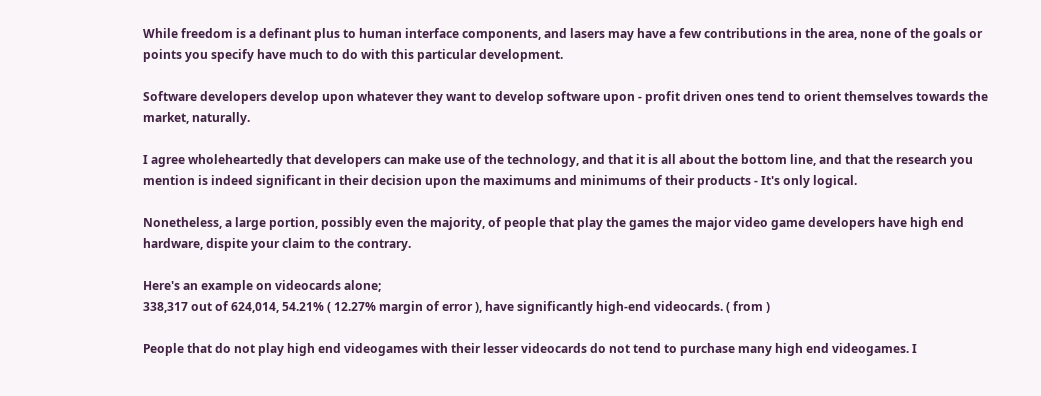While freedom is a definant plus to human interface components, and lasers may have a few contributions in the area, none of the goals or points you specify have much to do with this particular development.

Software developers develop upon whatever they want to develop software upon - profit driven ones tend to orient themselves towards the market, naturally.

I agree wholeheartedly that developers can make use of the technology, and that it is all about the bottom line, and that the research you mention is indeed significant in their decision upon the maximums and minimums of their products - It's only logical.

Nonetheless, a large portion, possibly even the majority, of people that play the games the major video game developers have high end hardware, dispite your claim to the contrary.

Here's an example on videocards alone;
338,317 out of 624,014, 54.21% ( 12.27% margin of error ), have significantly high-end videocards. ( from )

People that do not play high end videogames with their lesser videocards do not tend to purchase many high end videogames. I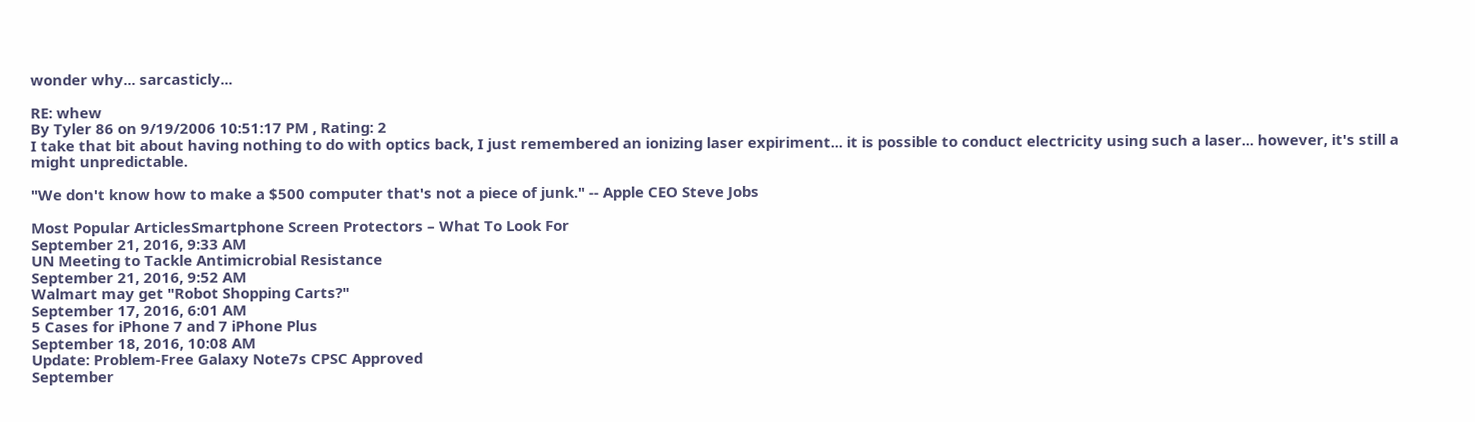wonder why... sarcasticly...

RE: whew
By Tyler 86 on 9/19/2006 10:51:17 PM , Rating: 2
I take that bit about having nothing to do with optics back, I just remembered an ionizing laser expiriment... it is possible to conduct electricity using such a laser... however, it's still a might unpredictable.

"We don't know how to make a $500 computer that's not a piece of junk." -- Apple CEO Steve Jobs

Most Popular ArticlesSmartphone Screen Protectors – What To Look For
September 21, 2016, 9:33 AM
UN Meeting to Tackle Antimicrobial Resistance
September 21, 2016, 9:52 AM
Walmart may get "Robot Shopping Carts?"
September 17, 2016, 6:01 AM
5 Cases for iPhone 7 and 7 iPhone Plus
September 18, 2016, 10:08 AM
Update: Problem-Free Galaxy Note7s CPSC Approved
September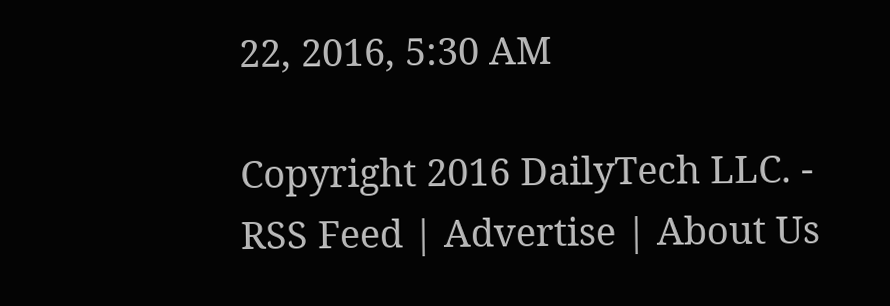22, 2016, 5:30 AM

Copyright 2016 DailyTech LLC. - RSS Feed | Advertise | About Us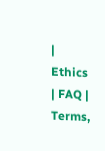| Ethics | FAQ | Terms,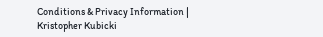Conditions & Privacy Information | Kristopher Kubicki